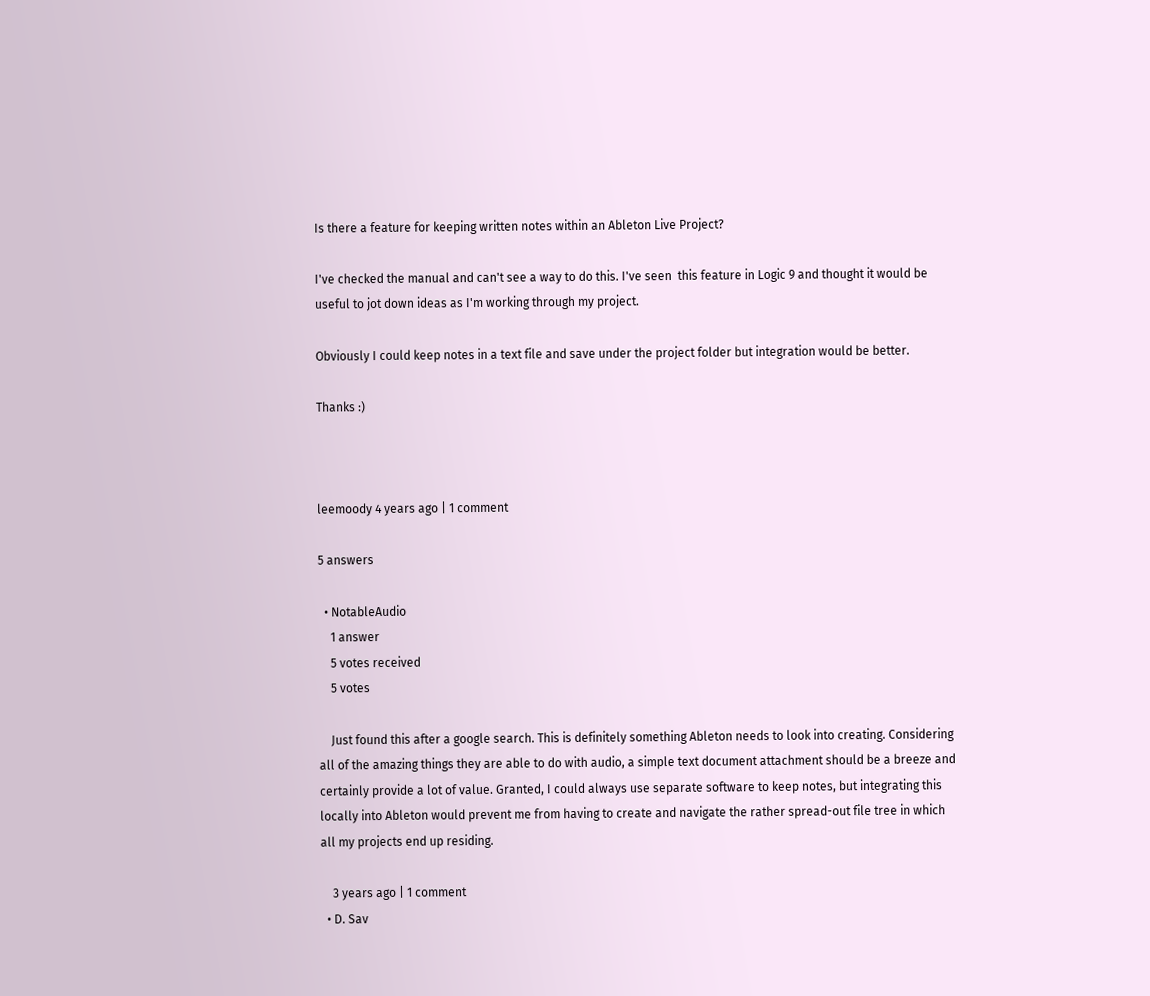Is there a feature for keeping written notes within an Ableton Live Project?

I've checked the manual and can't see a way to do this. I've seen  this feature in Logic 9 and thought it would be useful to jot down ideas as I'm working through my project.

Obviously I could keep notes in a text file and save under the project folder but integration would be better.

Thanks :)



leemoody 4 years ago | 1 comment

5 answers

  • NotableAudio
    1 answer
    5 votes received
    5 votes

    Just found this after a google search. This is definitely something Ableton needs to look into creating. Considering all of the amazing things they are able to do with audio, a simple text document attachment should be a breeze and certainly provide a lot of value. Granted, I could always use separate software to keep notes, but integrating this locally into Ableton would prevent me from having to create and navigate the rather spread-out file tree in which all my projects end up residing.

    3 years ago | 1 comment
  • D. Sav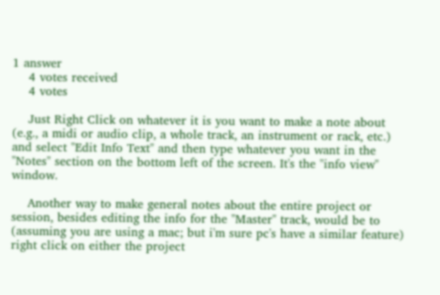1 answer
    4 votes received
    4 votes

    Just Right Click on whatever it is you want to make a note about (e.g., a midi or audio clip, a whole track, an instrument or rack, etc.) and select "Edit Info Text" and then type whatever you want in the "Notes" section on the bottom left of the screen. It's the "info view" window.

    Another way to make general notes about the entire project or session, besides editing the info for the "Master" track, would be to (assuming you are using a mac; but i'm sure pc's have a similar feature) right click on either the project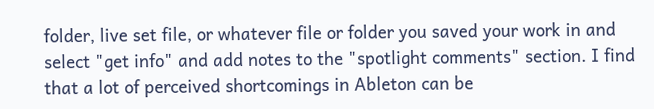folder, live set file, or whatever file or folder you saved your work in and select "get info" and add notes to the "spotlight comments" section. I find that a lot of perceived shortcomings in Ableton can be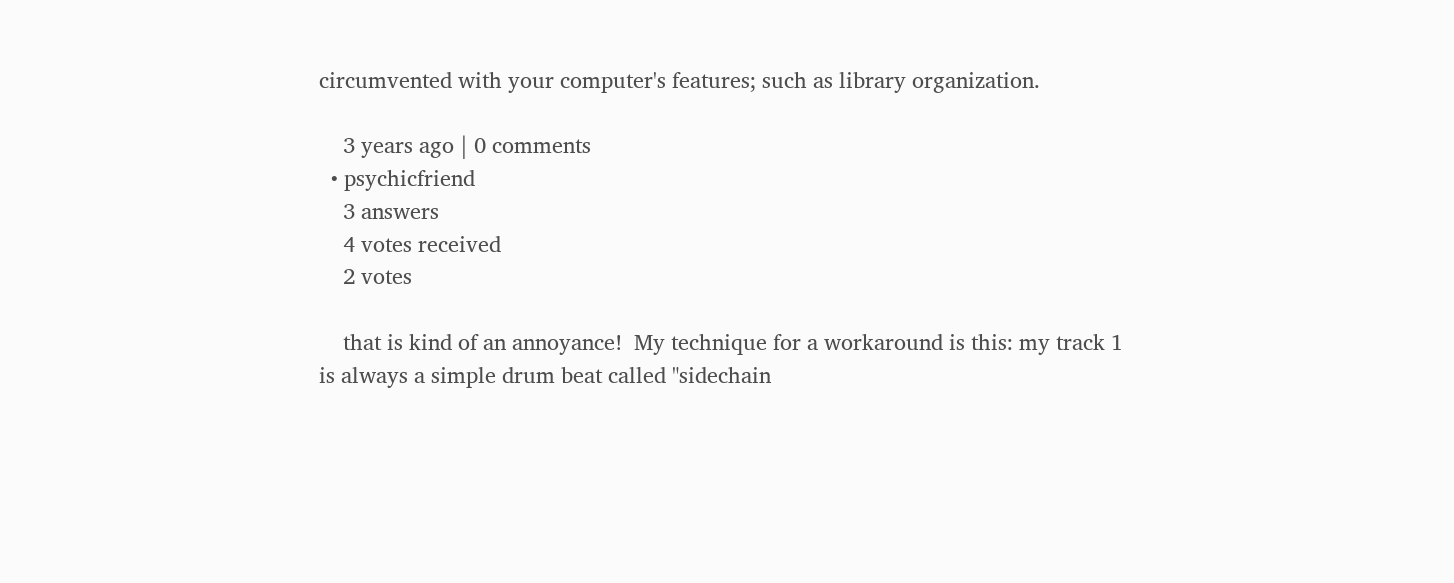circumvented with your computer's features; such as library organization.

    3 years ago | 0 comments
  • psychicfriend
    3 answers
    4 votes received
    2 votes

    that is kind of an annoyance!  My technique for a workaround is this: my track 1 is always a simple drum beat called "sidechain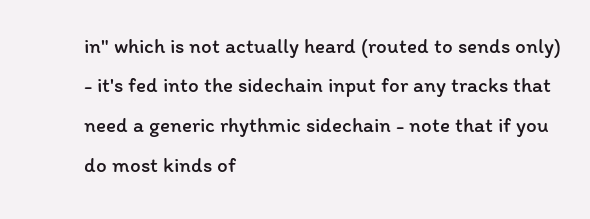in" which is not actually heard (routed to sends only) - it's fed into the sidechain input for any tracks that need a generic rhythmic sidechain - note that if you do most kinds of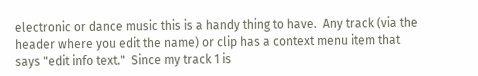electronic or dance music this is a handy thing to have.  Any track (via the header where you edit the name) or clip has a context menu item that says "edit info text."  Since my track 1 is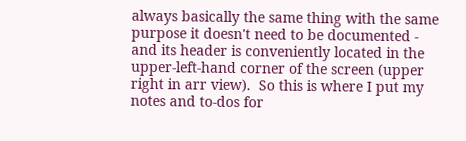always basically the same thing with the same purpose it doesn't need to be documented - and its header is conveniently located in the upper-left-hand corner of the screen (upper right in arr view).  So this is where I put my notes and to-dos for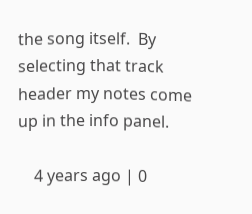the song itself.  By selecting that track header my notes come up in the info panel.

    4 years ago | 0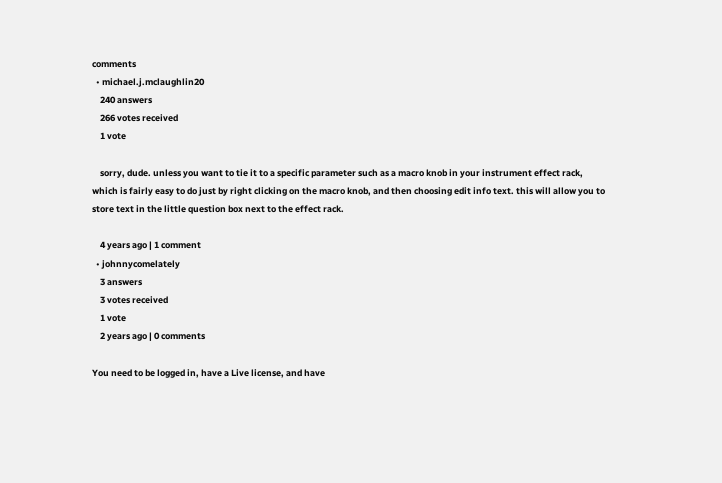comments
  • michael.j.mclaughlin20
    240 answers
    266 votes received
    1 vote

    sorry, dude. unless you want to tie it to a specific parameter such as a macro knob in your instrument effect rack, which is fairly easy to do just by right clicking on the macro knob, and then choosing edit info text. this will allow you to store text in the little question box next to the effect rack.

    4 years ago | 1 comment
  • johnnycomelately
    3 answers
    3 votes received
    1 vote
    2 years ago | 0 comments

You need to be logged in, have a Live license, and have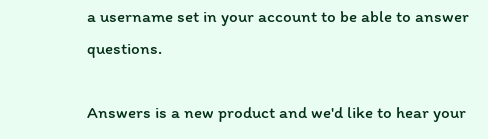a username set in your account to be able to answer questions.

Answers is a new product and we'd like to hear your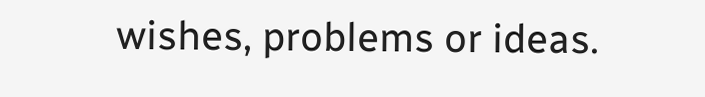wishes, problems or ideas.